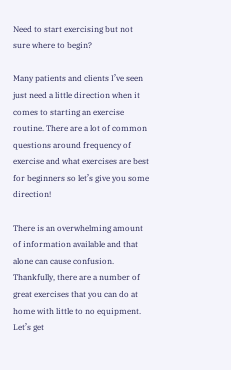Need to start exercising but not sure where to begin?

Many patients and clients I’ve seen just need a little direction when it comes to starting an exercise routine. There are a lot of common questions around frequency of exercise and what exercises are best for beginners so let’s give you some direction!

There is an overwhelming amount of information available and that alone can cause confusion. Thankfully, there are a number of great exercises that you can do at home with little to no equipment. Let’s get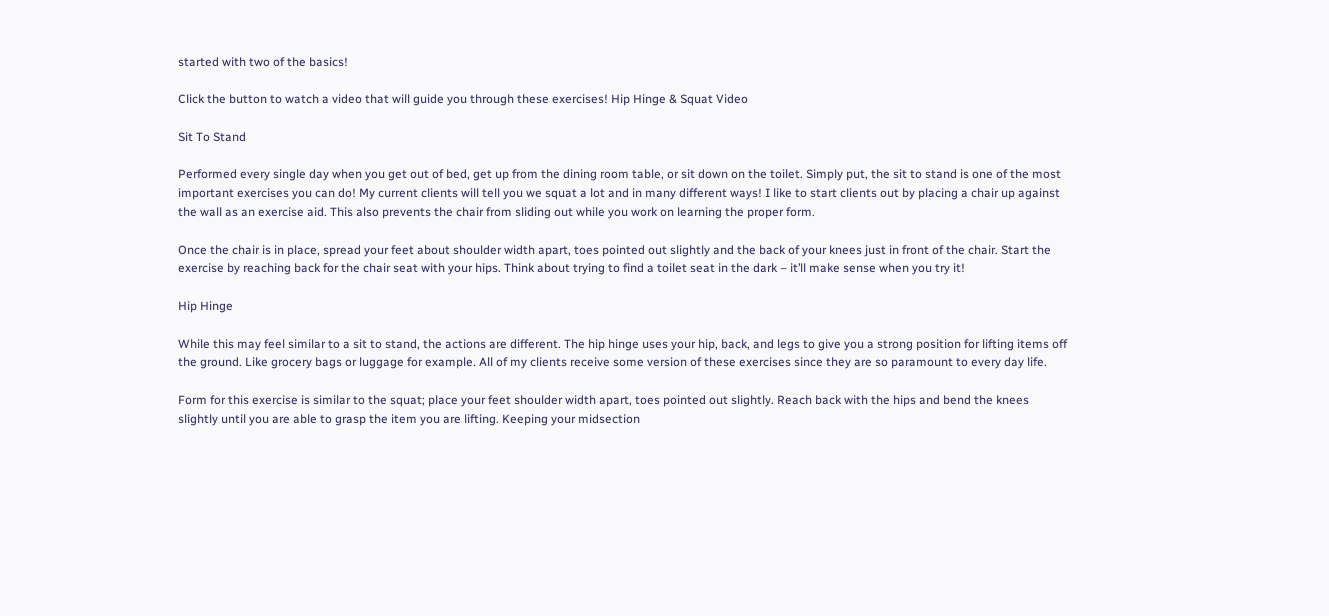started with two of the basics!

Click the button to watch a video that will guide you through these exercises! Hip Hinge & Squat Video

Sit To Stand

Performed every single day when you get out of bed, get up from the dining room table, or sit down on the toilet. Simply put, the sit to stand is one of the most important exercises you can do! My current clients will tell you we squat a lot and in many different ways! I like to start clients out by placing a chair up against the wall as an exercise aid. This also prevents the chair from sliding out while you work on learning the proper form.

Once the chair is in place, spread your feet about shoulder width apart, toes pointed out slightly and the back of your knees just in front of the chair. Start the exercise by reaching back for the chair seat with your hips. Think about trying to find a toilet seat in the dark – it’ll make sense when you try it!

Hip Hinge

While this may feel similar to a sit to stand, the actions are different. The hip hinge uses your hip, back, and legs to give you a strong position for lifting items off the ground. Like grocery bags or luggage for example. All of my clients receive some version of these exercises since they are so paramount to every day life.

Form for this exercise is similar to the squat; place your feet shoulder width apart, toes pointed out slightly. Reach back with the hips and bend the knees slightly until you are able to grasp the item you are lifting. Keeping your midsection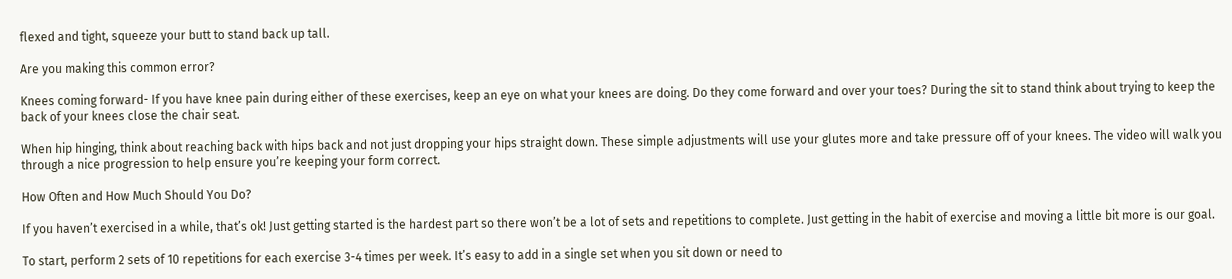flexed and tight, squeeze your butt to stand back up tall.

Are you making this common error?

Knees coming forward- If you have knee pain during either of these exercises, keep an eye on what your knees are doing. Do they come forward and over your toes? During the sit to stand think about trying to keep the back of your knees close the chair seat.

When hip hinging, think about reaching back with hips back and not just dropping your hips straight down. These simple adjustments will use your glutes more and take pressure off of your knees. The video will walk you through a nice progression to help ensure you’re keeping your form correct.

How Often and How Much Should You Do?

If you haven’t exercised in a while, that’s ok! Just getting started is the hardest part so there won’t be a lot of sets and repetitions to complete. Just getting in the habit of exercise and moving a little bit more is our goal.

To start, perform 2 sets of 10 repetitions for each exercise 3-4 times per week. It’s easy to add in a single set when you sit down or need to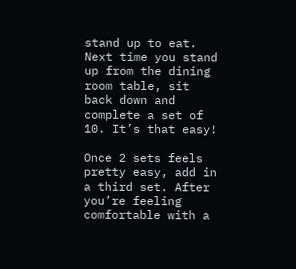stand up to eat. Next time you stand up from the dining room table, sit back down and complete a set of 10. It’s that easy!

Once 2 sets feels pretty easy, add in a third set. After you’re feeling comfortable with a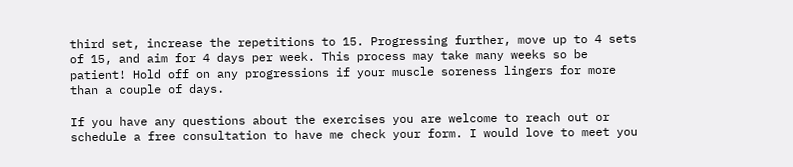third set, increase the repetitions to 15. Progressing further, move up to 4 sets of 15, and aim for 4 days per week. This process may take many weeks so be patient! Hold off on any progressions if your muscle soreness lingers for more than a couple of days.

If you have any questions about the exercises you are welcome to reach out or schedule a free consultation to have me check your form. I would love to meet you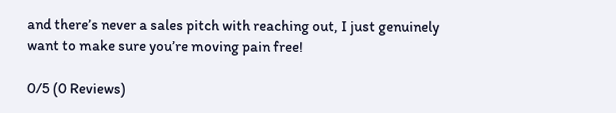and there’s never a sales pitch with reaching out, I just genuinely want to make sure you’re moving pain free!

0/5 (0 Reviews)